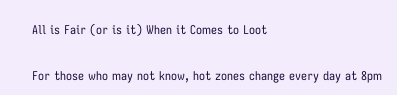All is Fair (or is it) When it Comes to Loot

For those who may not know, hot zones change every day at 8pm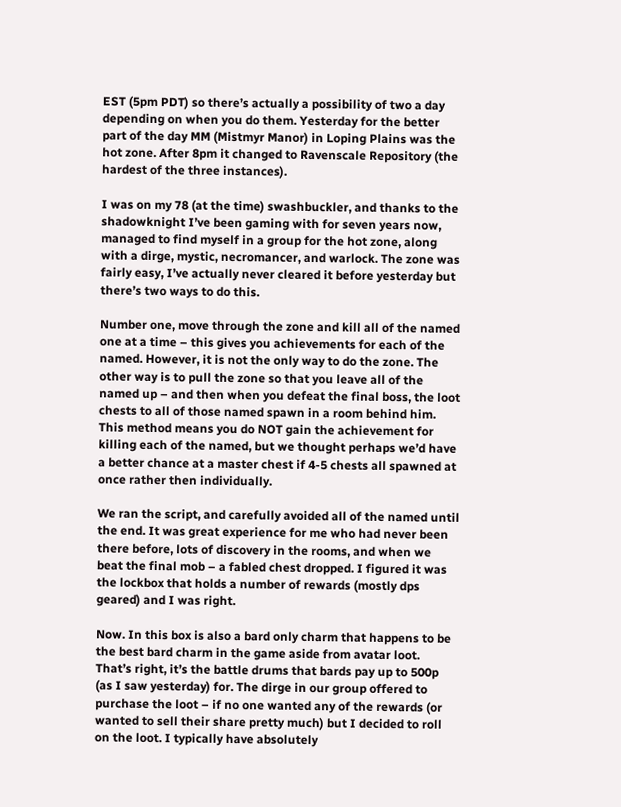EST (5pm PDT) so there’s actually a possibility of two a day depending on when you do them. Yesterday for the better part of the day MM (Mistmyr Manor) in Loping Plains was the hot zone. After 8pm it changed to Ravenscale Repository (the hardest of the three instances).

I was on my 78 (at the time) swashbuckler, and thanks to the shadowknight I’ve been gaming with for seven years now, managed to find myself in a group for the hot zone, along with a dirge, mystic, necromancer, and warlock. The zone was fairly easy, I’ve actually never cleared it before yesterday but there’s two ways to do this.

Number one, move through the zone and kill all of the named one at a time – this gives you achievements for each of the named. However, it is not the only way to do the zone. The other way is to pull the zone so that you leave all of the named up – and then when you defeat the final boss, the loot chests to all of those named spawn in a room behind him. This method means you do NOT gain the achievement for killing each of the named, but we thought perhaps we’d have a better chance at a master chest if 4-5 chests all spawned at once rather then individually.

We ran the script, and carefully avoided all of the named until the end. It was great experience for me who had never been there before, lots of discovery in the rooms, and when we beat the final mob – a fabled chest dropped. I figured it was the lockbox that holds a number of rewards (mostly dps geared) and I was right.

Now. In this box is also a bard only charm that happens to be the best bard charm in the game aside from avatar loot. That’s right, it’s the battle drums that bards pay up to 500p (as I saw yesterday) for. The dirge in our group offered to purchase the loot – if no one wanted any of the rewards (or wanted to sell their share pretty much) but I decided to roll on the loot. I typically have absolutely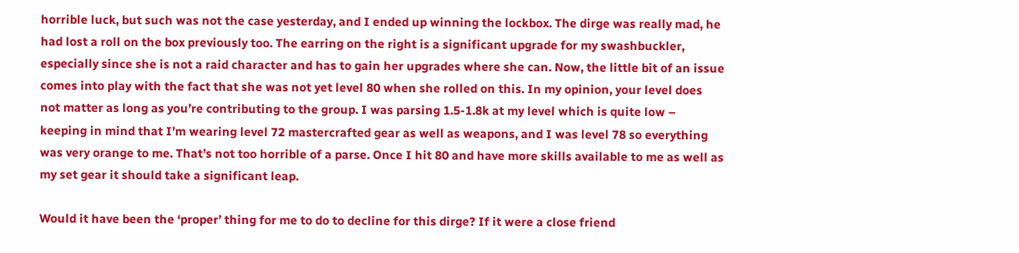horrible luck, but such was not the case yesterday, and I ended up winning the lockbox. The dirge was really mad, he had lost a roll on the box previously too. The earring on the right is a significant upgrade for my swashbuckler, especially since she is not a raid character and has to gain her upgrades where she can. Now, the little bit of an issue comes into play with the fact that she was not yet level 80 when she rolled on this. In my opinion, your level does not matter as long as you’re contributing to the group. I was parsing 1.5-1.8k at my level which is quite low – keeping in mind that I’m wearing level 72 mastercrafted gear as well as weapons, and I was level 78 so everything was very orange to me. That’s not too horrible of a parse. Once I hit 80 and have more skills available to me as well as my set gear it should take a significant leap.

Would it have been the ‘proper’ thing for me to do to decline for this dirge? If it were a close friend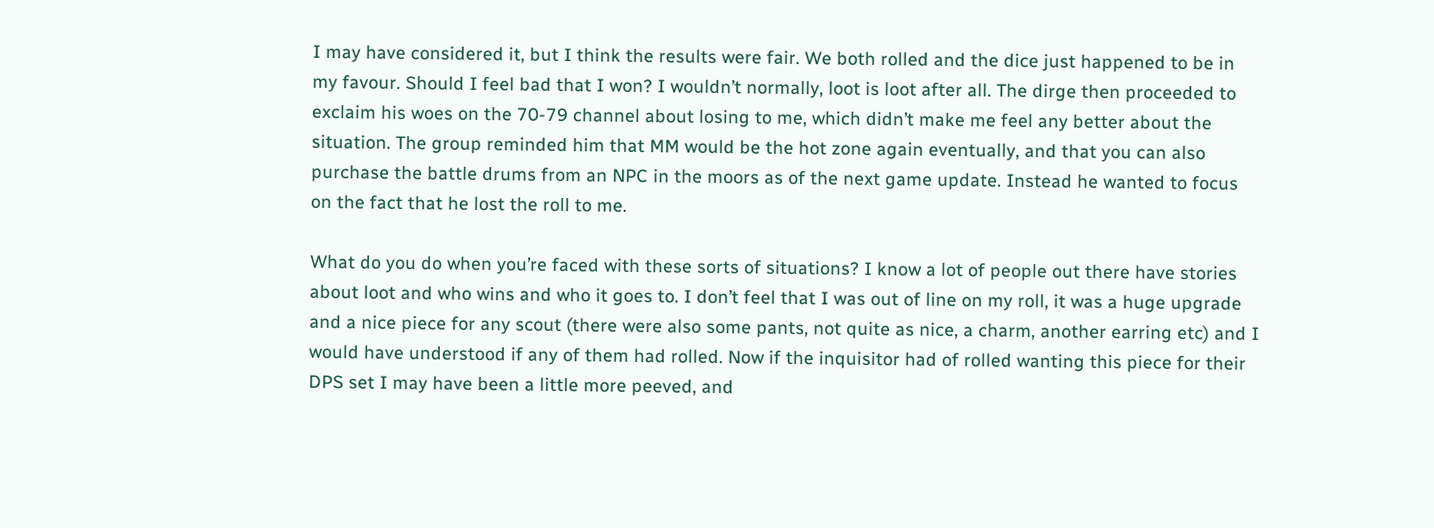I may have considered it, but I think the results were fair. We both rolled and the dice just happened to be in my favour. Should I feel bad that I won? I wouldn’t normally, loot is loot after all. The dirge then proceeded to exclaim his woes on the 70-79 channel about losing to me, which didn’t make me feel any better about the situation. The group reminded him that MM would be the hot zone again eventually, and that you can also purchase the battle drums from an NPC in the moors as of the next game update. Instead he wanted to focus on the fact that he lost the roll to me.

What do you do when you’re faced with these sorts of situations? I know a lot of people out there have stories about loot and who wins and who it goes to. I don’t feel that I was out of line on my roll, it was a huge upgrade and a nice piece for any scout (there were also some pants, not quite as nice, a charm, another earring etc) and I would have understood if any of them had rolled. Now if the inquisitor had of rolled wanting this piece for their DPS set I may have been a little more peeved, and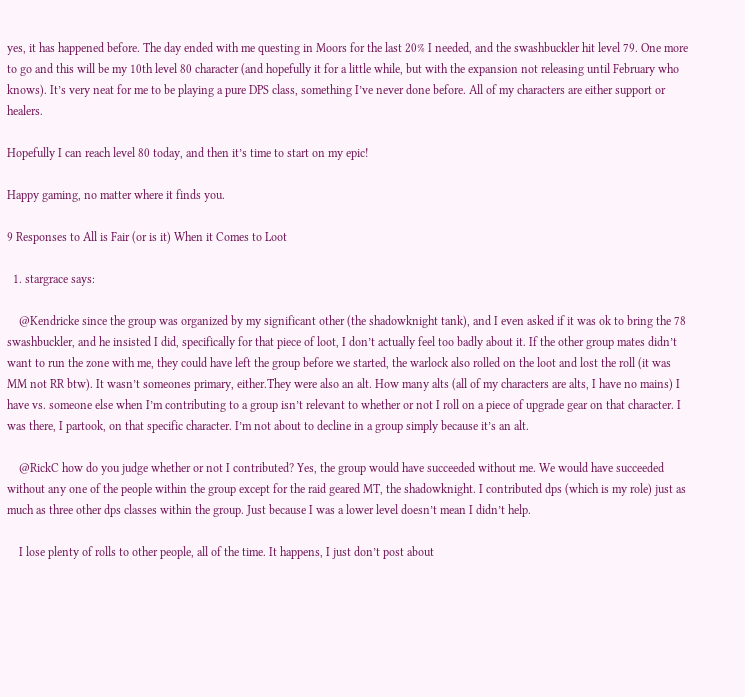yes, it has happened before. The day ended with me questing in Moors for the last 20% I needed, and the swashbuckler hit level 79. One more to go and this will be my 10th level 80 character (and hopefully it for a little while, but with the expansion not releasing until February who knows). It’s very neat for me to be playing a pure DPS class, something I’ve never done before. All of my characters are either support or healers.

Hopefully I can reach level 80 today, and then it’s time to start on my epic!

Happy gaming, no matter where it finds you.

9 Responses to All is Fair (or is it) When it Comes to Loot

  1. stargrace says:

    @Kendricke since the group was organized by my significant other (the shadowknight tank), and I even asked if it was ok to bring the 78 swashbuckler, and he insisted I did, specifically for that piece of loot, I don’t actually feel too badly about it. If the other group mates didn’t want to run the zone with me, they could have left the group before we started, the warlock also rolled on the loot and lost the roll (it was MM not RR btw). It wasn’t someones primary, either.They were also an alt. How many alts (all of my characters are alts, I have no mains) I have vs. someone else when I’m contributing to a group isn’t relevant to whether or not I roll on a piece of upgrade gear on that character. I was there, I partook, on that specific character. I’m not about to decline in a group simply because it’s an alt.

    @RickC how do you judge whether or not I contributed? Yes, the group would have succeeded without me. We would have succeeded without any one of the people within the group except for the raid geared MT, the shadowknight. I contributed dps (which is my role) just as much as three other dps classes within the group. Just because I was a lower level doesn’t mean I didn’t help.

    I lose plenty of rolls to other people, all of the time. It happens, I just don’t post about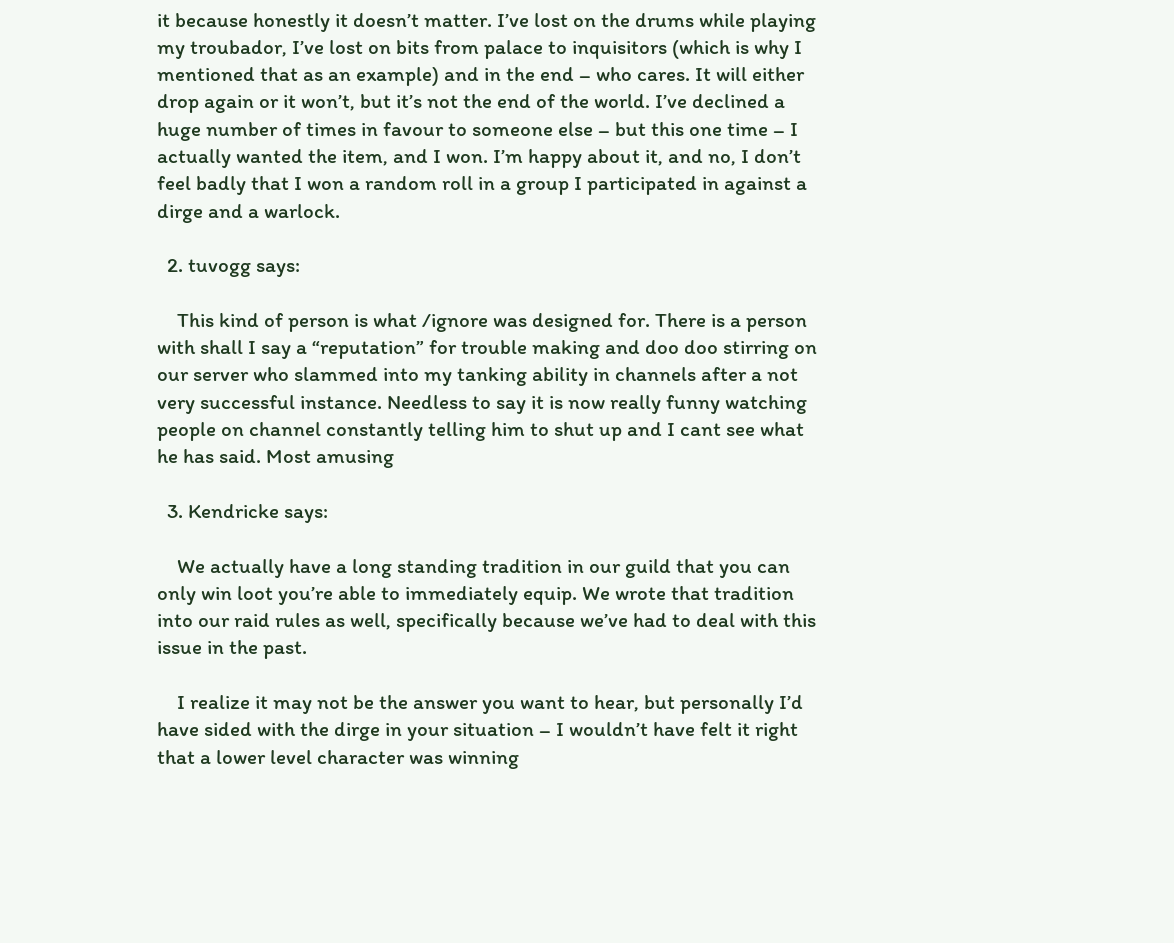it because honestly it doesn’t matter. I’ve lost on the drums while playing my troubador, I’ve lost on bits from palace to inquisitors (which is why I mentioned that as an example) and in the end – who cares. It will either drop again or it won’t, but it’s not the end of the world. I’ve declined a huge number of times in favour to someone else – but this one time – I actually wanted the item, and I won. I’m happy about it, and no, I don’t feel badly that I won a random roll in a group I participated in against a dirge and a warlock.

  2. tuvogg says:

    This kind of person is what /ignore was designed for. There is a person with shall I say a “reputation” for trouble making and doo doo stirring on our server who slammed into my tanking ability in channels after a not very successful instance. Needless to say it is now really funny watching people on channel constantly telling him to shut up and I cant see what he has said. Most amusing

  3. Kendricke says:

    We actually have a long standing tradition in our guild that you can only win loot you’re able to immediately equip. We wrote that tradition into our raid rules as well, specifically because we’ve had to deal with this issue in the past.

    I realize it may not be the answer you want to hear, but personally I’d have sided with the dirge in your situation – I wouldn’t have felt it right that a lower level character was winning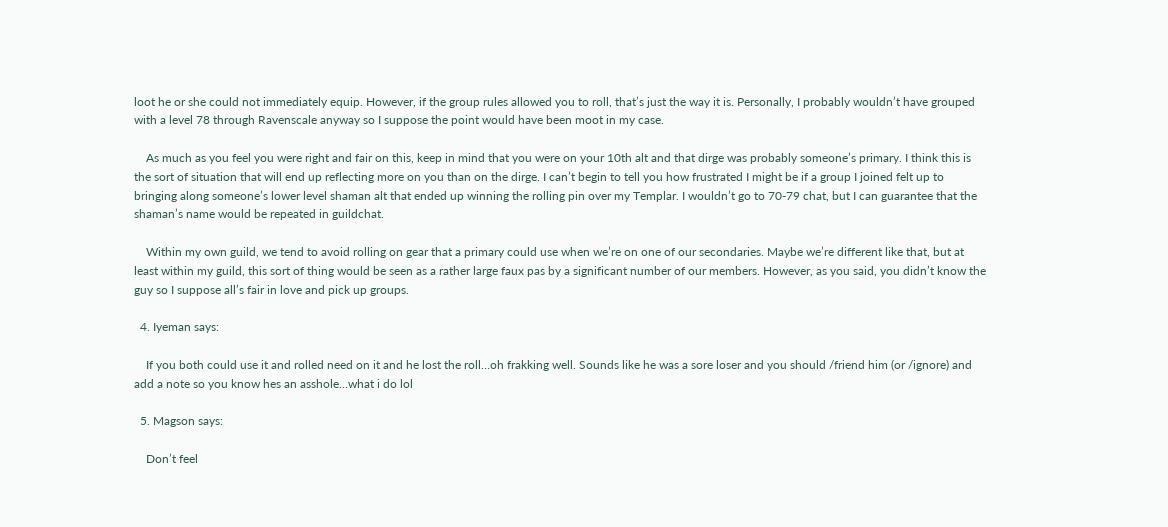loot he or she could not immediately equip. However, if the group rules allowed you to roll, that’s just the way it is. Personally, I probably wouldn’t have grouped with a level 78 through Ravenscale anyway so I suppose the point would have been moot in my case.

    As much as you feel you were right and fair on this, keep in mind that you were on your 10th alt and that dirge was probably someone’s primary. I think this is the sort of situation that will end up reflecting more on you than on the dirge. I can’t begin to tell you how frustrated I might be if a group I joined felt up to bringing along someone’s lower level shaman alt that ended up winning the rolling pin over my Templar. I wouldn’t go to 70-79 chat, but I can guarantee that the shaman’s name would be repeated in guildchat.

    Within my own guild, we tend to avoid rolling on gear that a primary could use when we’re on one of our secondaries. Maybe we’re different like that, but at least within my guild, this sort of thing would be seen as a rather large faux pas by a significant number of our members. However, as you said, you didn’t know the guy so I suppose all’s fair in love and pick up groups.

  4. Iyeman says:

    If you both could use it and rolled need on it and he lost the roll…oh frakking well. Sounds like he was a sore loser and you should /friend him (or /ignore) and add a note so you know hes an asshole…what i do lol

  5. Magson says:

    Don’t feel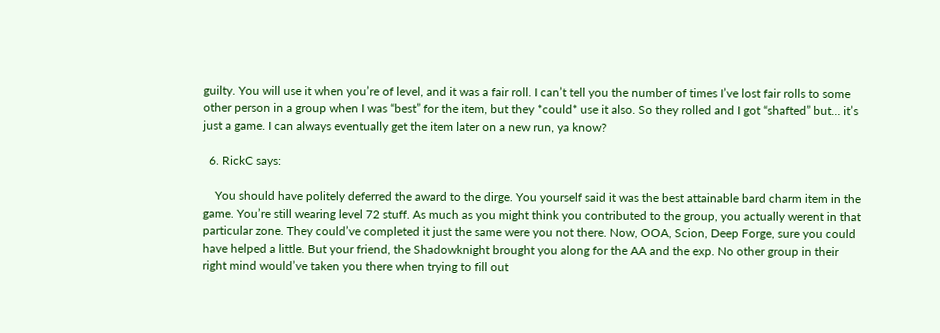guilty. You will use it when you’re of level, and it was a fair roll. I can’t tell you the number of times I’ve lost fair rolls to some other person in a group when I was “best” for the item, but they *could* use it also. So they rolled and I got “shafted” but… it’s just a game. I can always eventually get the item later on a new run, ya know?

  6. RickC says:

    You should have politely deferred the award to the dirge. You yourself said it was the best attainable bard charm item in the game. You’re still wearing level 72 stuff. As much as you might think you contributed to the group, you actually werent in that particular zone. They could’ve completed it just the same were you not there. Now, OOA, Scion, Deep Forge, sure you could have helped a little. But your friend, the Shadowknight brought you along for the AA and the exp. No other group in their right mind would’ve taken you there when trying to fill out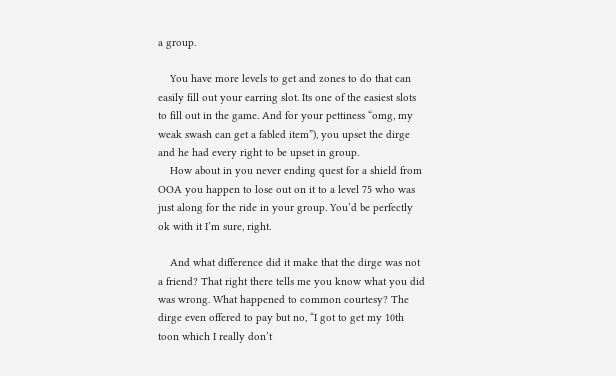a group.

    You have more levels to get and zones to do that can easily fill out your earring slot. Its one of the easiest slots to fill out in the game. And for your pettiness “omg, my weak swash can get a fabled item”), you upset the dirge and he had every right to be upset in group.
    How about in you never ending quest for a shield from OOA you happen to lose out on it to a level 75 who was just along for the ride in your group. You’d be perfectly ok with it I’m sure, right.

    And what difference did it make that the dirge was not a friend? That right there tells me you know what you did was wrong. What happened to common courtesy? The dirge even offered to pay but no, “I got to get my 10th toon which I really don’t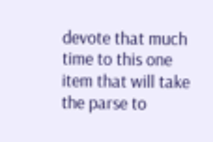devote that much time to this one item that will take the parse to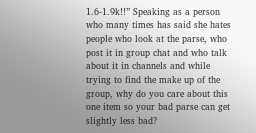1.6-1.9k!!” Speaking as a person who many times has said she hates people who look at the parse, who post it in group chat and who talk about it in channels and while trying to find the make up of the group, why do you care about this one item so your bad parse can get slightly less bad?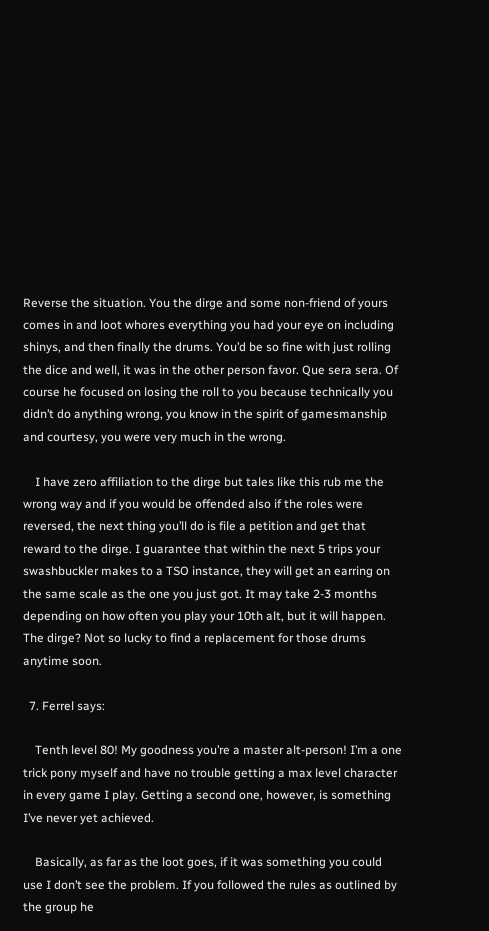Reverse the situation. You the dirge and some non-friend of yours comes in and loot whores everything you had your eye on including shinys, and then finally the drums. You’d be so fine with just rolling the dice and well, it was in the other person favor. Que sera sera. Of course he focused on losing the roll to you because technically you didn’t do anything wrong, you know in the spirit of gamesmanship and courtesy, you were very much in the wrong.

    I have zero affiliation to the dirge but tales like this rub me the wrong way and if you would be offended also if the roles were reversed, the next thing you’ll do is file a petition and get that reward to the dirge. I guarantee that within the next 5 trips your swashbuckler makes to a TSO instance, they will get an earring on the same scale as the one you just got. It may take 2-3 months depending on how often you play your 10th alt, but it will happen. The dirge? Not so lucky to find a replacement for those drums anytime soon.

  7. Ferrel says:

    Tenth level 80! My goodness you’re a master alt-person! I’m a one trick pony myself and have no trouble getting a max level character in every game I play. Getting a second one, however, is something I’ve never yet achieved.

    Basically, as far as the loot goes, if it was something you could use I don’t see the problem. If you followed the rules as outlined by the group he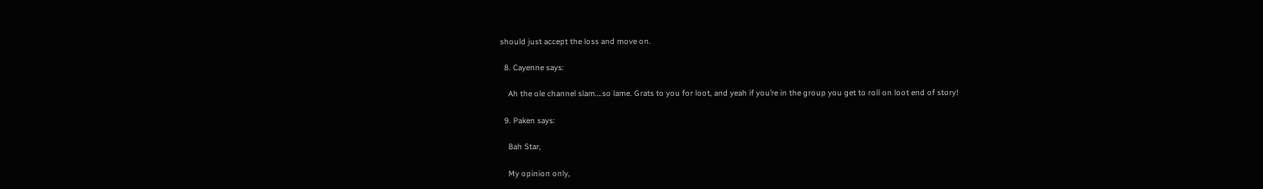should just accept the loss and move on.

  8. Cayenne says:

    Ah the ole channel slam….so lame. Grats to you for loot, and yeah if you’re in the group you get to roll on loot end of story!

  9. Paken says:

    Bah Star,

    My opinion only,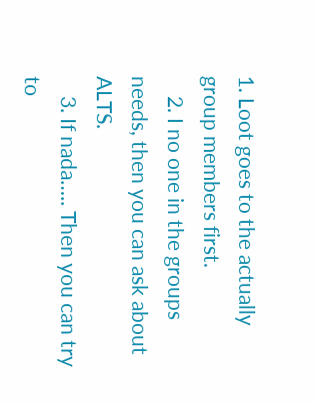1. Loot goes to the actually group members first.
    2. I no one in the groups needs, then you can ask about ALTS.
    3. If nada….. Then you can try to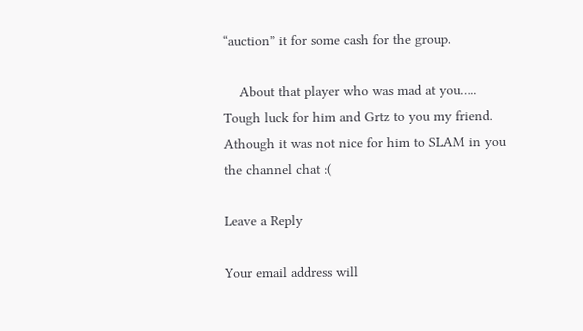“auction” it for some cash for the group.

    About that player who was mad at you….. Tough luck for him and Grtz to you my friend. Athough it was not nice for him to SLAM in you the channel chat :(

Leave a Reply

Your email address will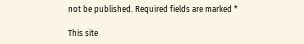not be published. Required fields are marked *

This site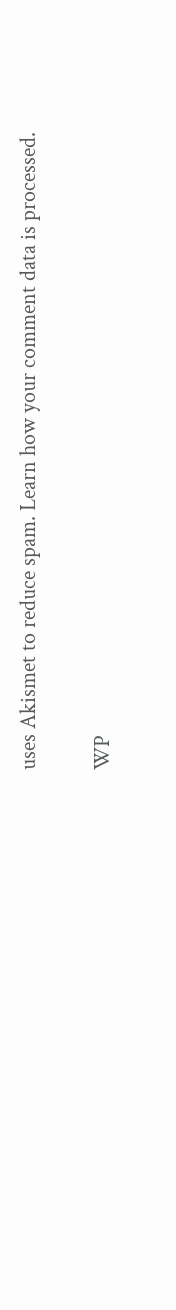uses Akismet to reduce spam. Learn how your comment data is processed.

WP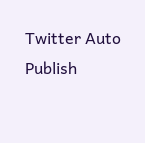Twitter Auto Publish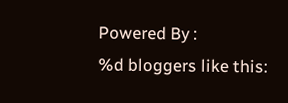Powered By :
%d bloggers like this: